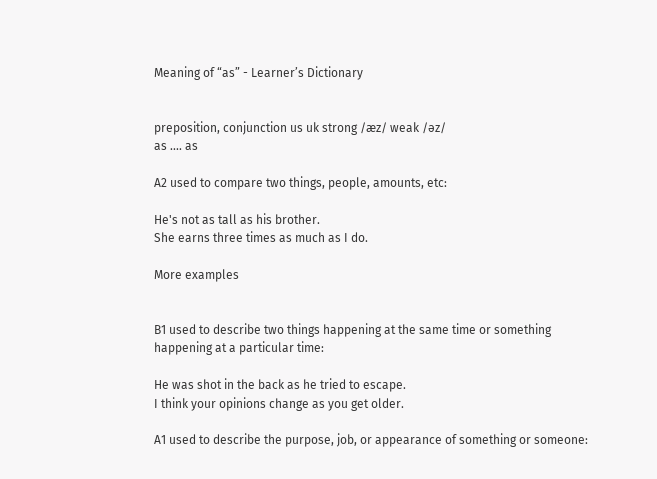Meaning of “as” - Learner’s Dictionary


preposition, conjunction us uk strong /æz/ weak /əz/
as .... as

A2 used to compare two things, people, amounts, etc:

He's not as tall as his brother.
She earns three times as much as I do.

More examples


B1 used to describe two things happening at the same time or something happening at a particular time:

He was shot in the back as he tried to escape.
I think your opinions change as you get older.

A1 used to describe the purpose, job, or appearance of something or someone: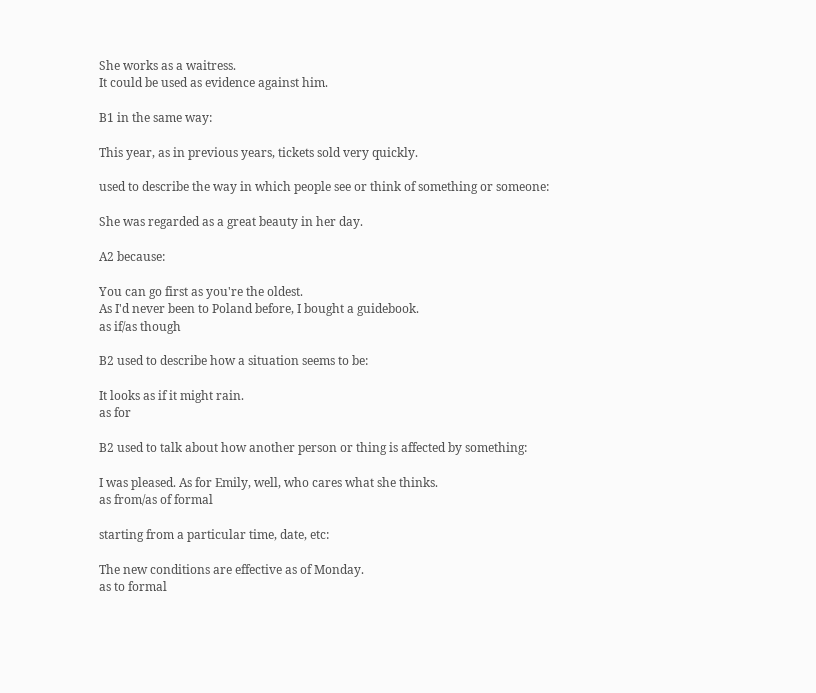She works as a waitress.
It could be used as evidence against him.

B1 in the same way:

This year, as in previous years, tickets sold very quickly.

used to describe the way in which people see or think of something or someone:

She was regarded as a great beauty in her day.

A2 because:

You can go first as you're the oldest.
As I'd never been to Poland before, I bought a guidebook.
as if/as though

B2 used to describe how a situation seems to be:

It looks as if it might rain.
as for

B2 used to talk about how another person or thing is affected by something:

I was pleased. As for Emily, well, who cares what she thinks.
as from/as of formal

starting from a particular time, date, etc:

The new conditions are effective as of Monday.
as to formal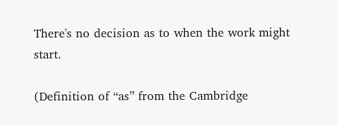There's no decision as to when the work might start.

(Definition of “as” from the Cambridge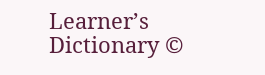Learner’s Dictionary ©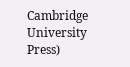Cambridge University Press)